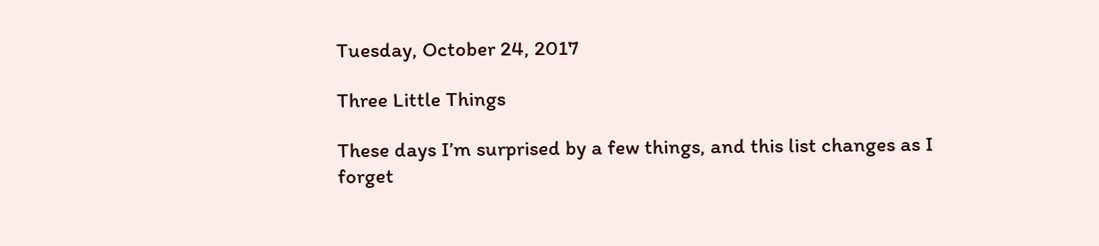Tuesday, October 24, 2017

Three Little Things

These days I’m surprised by a few things, and this list changes as I forget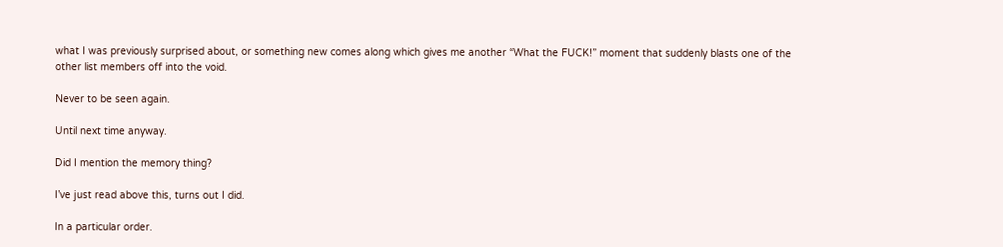what I was previously surprised about, or something new comes along which gives me another “What the FUCK!” moment that suddenly blasts one of the other list members off into the void.

Never to be seen again.

Until next time anyway.

Did I mention the memory thing?

I’ve just read above this, turns out I did.

In a particular order.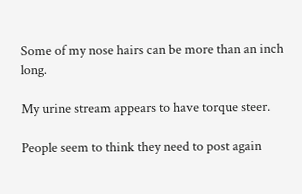Some of my nose hairs can be more than an inch long.

My urine stream appears to have torque steer.

People seem to think they need to post again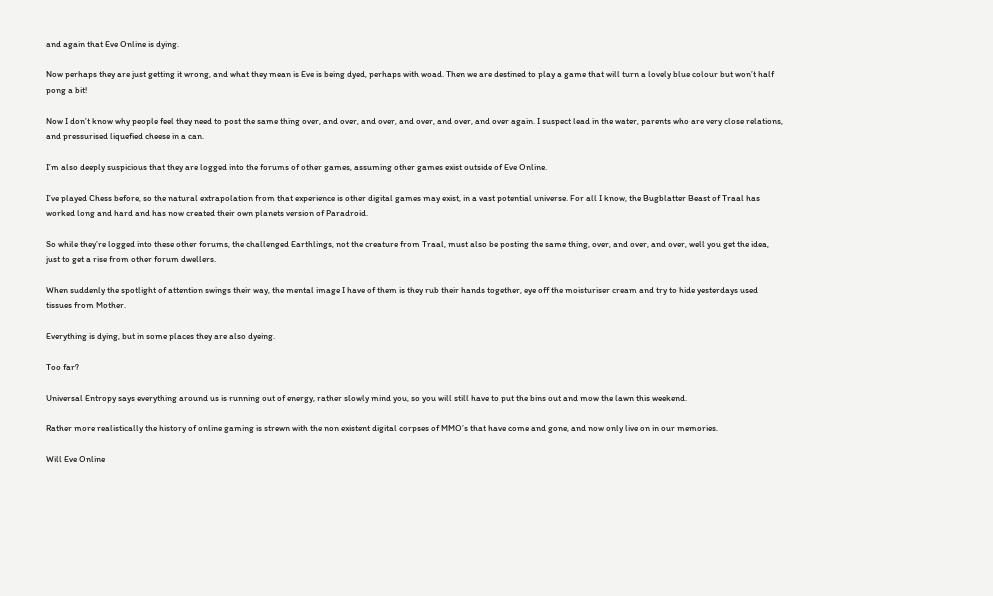and again that Eve Online is dying.

Now perhaps they are just getting it wrong, and what they mean is Eve is being dyed, perhaps with woad. Then we are destined to play a game that will turn a lovely blue colour but won’t half pong a bit!

Now I don’t know why people feel they need to post the same thing over, and over, and over, and over, and over, and over again. I suspect lead in the water, parents who are very close relations, and pressurised liquefied cheese in a can.

I’m also deeply suspicious that they are logged into the forums of other games, assuming other games exist outside of Eve Online.

I’ve played Chess before, so the natural extrapolation from that experience is other digital games may exist, in a vast potential universe. For all I know, the Bugblatter Beast of Traal has worked long and hard and has now created their own planets version of Paradroid.

So while they’re logged into these other forums, the challenged Earthlings, not the creature from Traal, must also be posting the same thing, over, and over, and over, well you get the idea, just to get a rise from other forum dwellers.

When suddenly the spotlight of attention swings their way, the mental image I have of them is they rub their hands together, eye off the moisturiser cream and try to hide yesterdays used tissues from Mother.

Everything is dying, but in some places they are also dyeing.

Too far?

Universal Entropy says everything around us is running out of energy, rather slowly mind you, so you will still have to put the bins out and mow the lawn this weekend.

Rather more realistically the history of online gaming is strewn with the non existent digital corpses of MMO’s that have come and gone, and now only live on in our memories.

Will Eve Online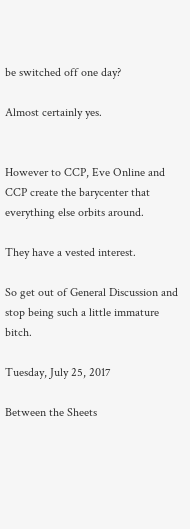be switched off one day?

Almost certainly yes.


However to CCP, Eve Online and CCP create the barycenter that everything else orbits around.

They have a vested interest.

So get out of General Discussion and stop being such a little immature bitch.

Tuesday, July 25, 2017

Between the Sheets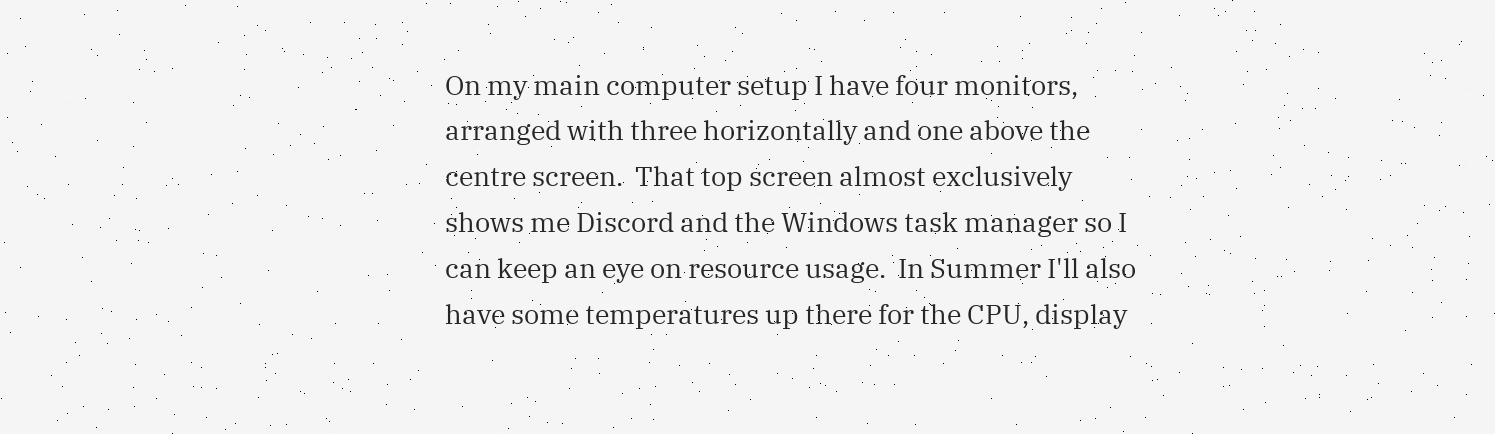On my main computer setup I have four monitors, arranged with three horizontally and one above the centre screen.  That top screen almost exclusively shows me Discord and the Windows task manager so I can keep an eye on resource usage.  In Summer I'll also have some temperatures up there for the CPU, display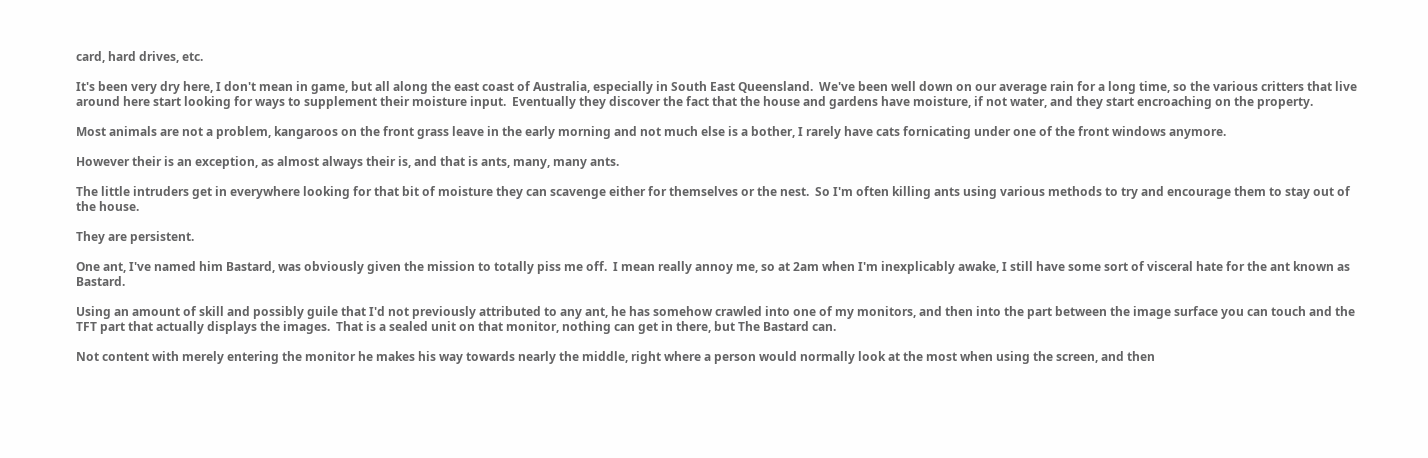card, hard drives, etc.

It's been very dry here, I don't mean in game, but all along the east coast of Australia, especially in South East Queensland.  We've been well down on our average rain for a long time, so the various critters that live around here start looking for ways to supplement their moisture input.  Eventually they discover the fact that the house and gardens have moisture, if not water, and they start encroaching on the property.

Most animals are not a problem, kangaroos on the front grass leave in the early morning and not much else is a bother, I rarely have cats fornicating under one of the front windows anymore.

However their is an exception, as almost always their is, and that is ants, many, many ants.

The little intruders get in everywhere looking for that bit of moisture they can scavenge either for themselves or the nest.  So I'm often killing ants using various methods to try and encourage them to stay out of the house.

They are persistent.

One ant, I've named him Bastard, was obviously given the mission to totally piss me off.  I mean really annoy me, so at 2am when I'm inexplicably awake, I still have some sort of visceral hate for the ant known as Bastard.

Using an amount of skill and possibly guile that I'd not previously attributed to any ant, he has somehow crawled into one of my monitors, and then into the part between the image surface you can touch and the TFT part that actually displays the images.  That is a sealed unit on that monitor, nothing can get in there, but The Bastard can.

Not content with merely entering the monitor he makes his way towards nearly the middle, right where a person would normally look at the most when using the screen, and then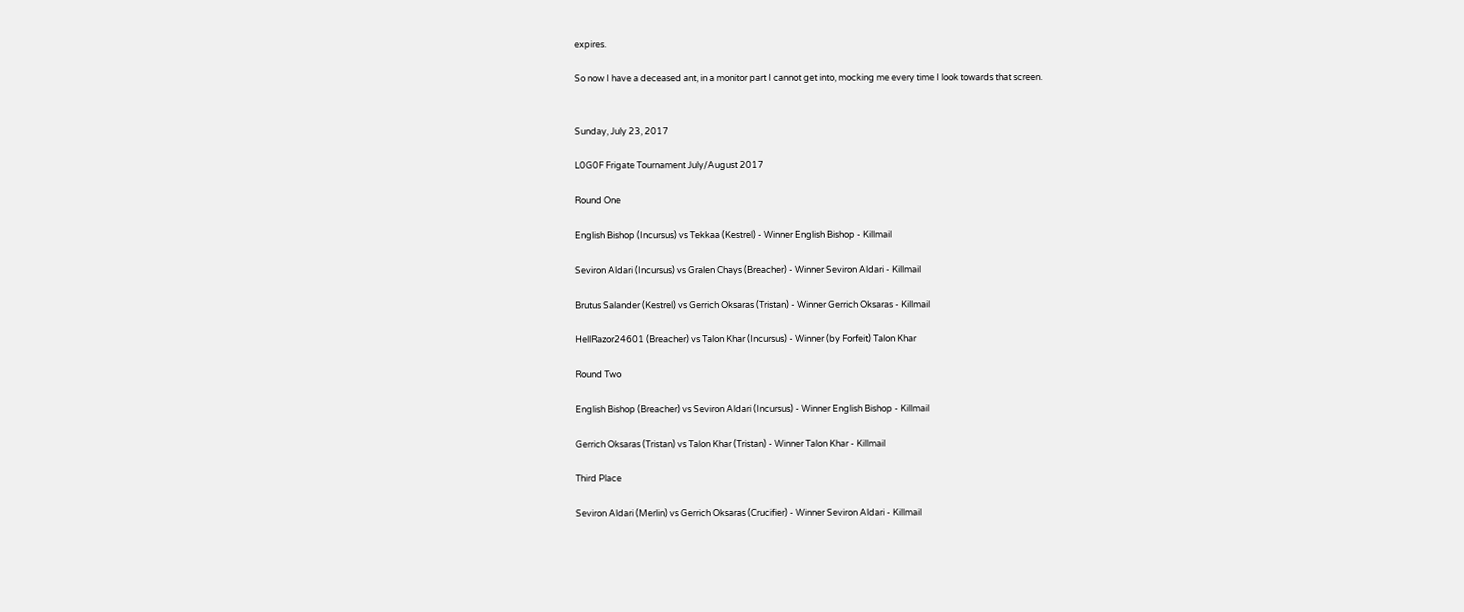expires.

So now I have a deceased ant, in a monitor part I cannot get into, mocking me every time I look towards that screen.


Sunday, July 23, 2017

L0G0F Frigate Tournament July/August 2017

Round One

English Bishop (Incursus) vs Tekkaa (Kestrel) - Winner English Bishop - Killmail

Seviron Aldari (Incursus) vs Gralen Chays (Breacher) - Winner Seviron Aldari - Killmail

Brutus Salander (Kestrel) vs Gerrich Oksaras (Tristan) - Winner Gerrich Oksaras - Killmail

HellRazor24601 (Breacher) vs Talon Khar (Incursus) - Winner (by Forfeit) Talon Khar

Round Two

English Bishop (Breacher) vs Seviron Aldari (Incursus) - Winner English Bishop - Killmail

Gerrich Oksaras (Tristan) vs Talon Khar (Tristan) - Winner Talon Khar - Killmail

Third Place

Seviron Aldari (Merlin) vs Gerrich Oksaras (Crucifier) - Winner Seviron Aldari - Killmail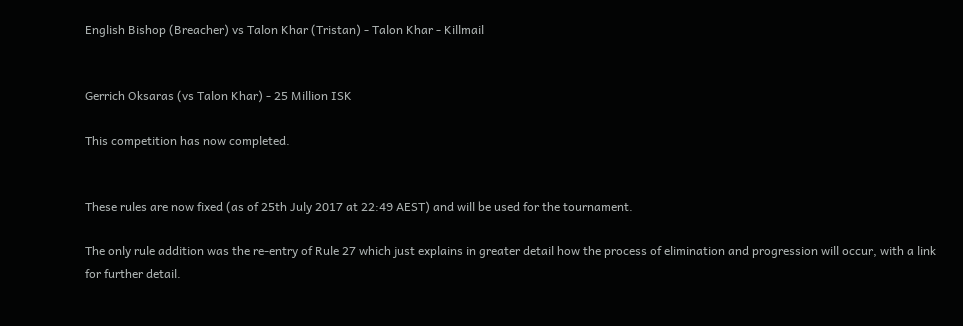English Bishop (Breacher) vs Talon Khar (Tristan) - Talon Khar - Killmail


Gerrich Oksaras (vs Talon Khar) - 25 Million ISK

This competition has now completed.


These rules are now fixed (as of 25th July 2017 at 22:49 AEST) and will be used for the tournament.

The only rule addition was the re-entry of Rule 27 which just explains in greater detail how the process of elimination and progression will occur, with a link for further detail.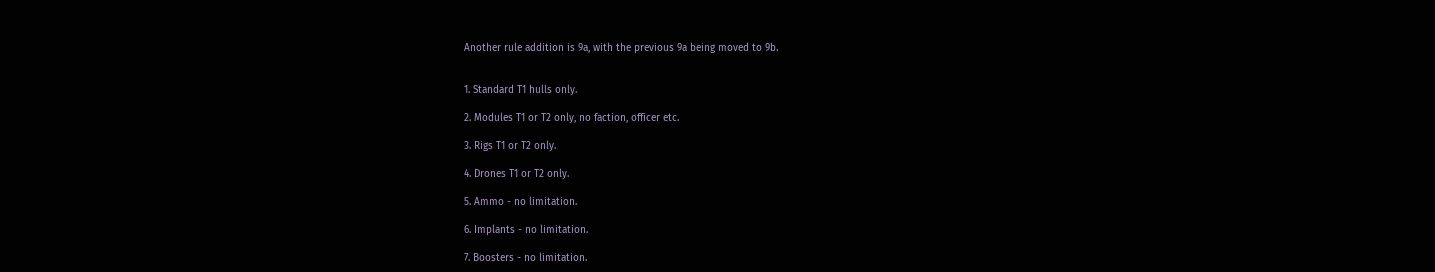Another rule addition is 9a, with the previous 9a being moved to 9b.


1. Standard T1 hulls only.

2. Modules T1 or T2 only, no faction, officer etc.

3. Rigs T1 or T2 only.

4. Drones T1 or T2 only.

5. Ammo - no limitation.

6. Implants - no limitation.

7. Boosters - no limitation.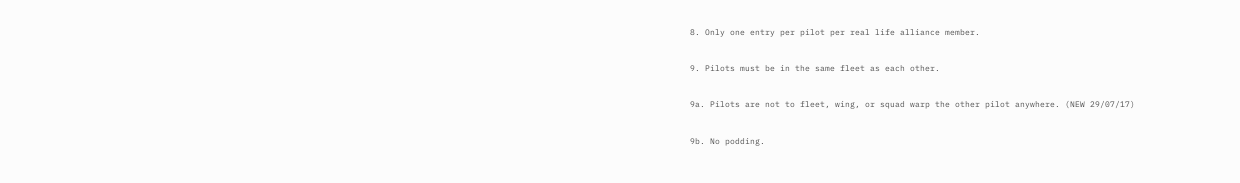8. Only one entry per pilot per real life alliance member.

9. Pilots must be in the same fleet as each other.

9a. Pilots are not to fleet, wing, or squad warp the other pilot anywhere. (NEW 29/07/17)

9b. No podding.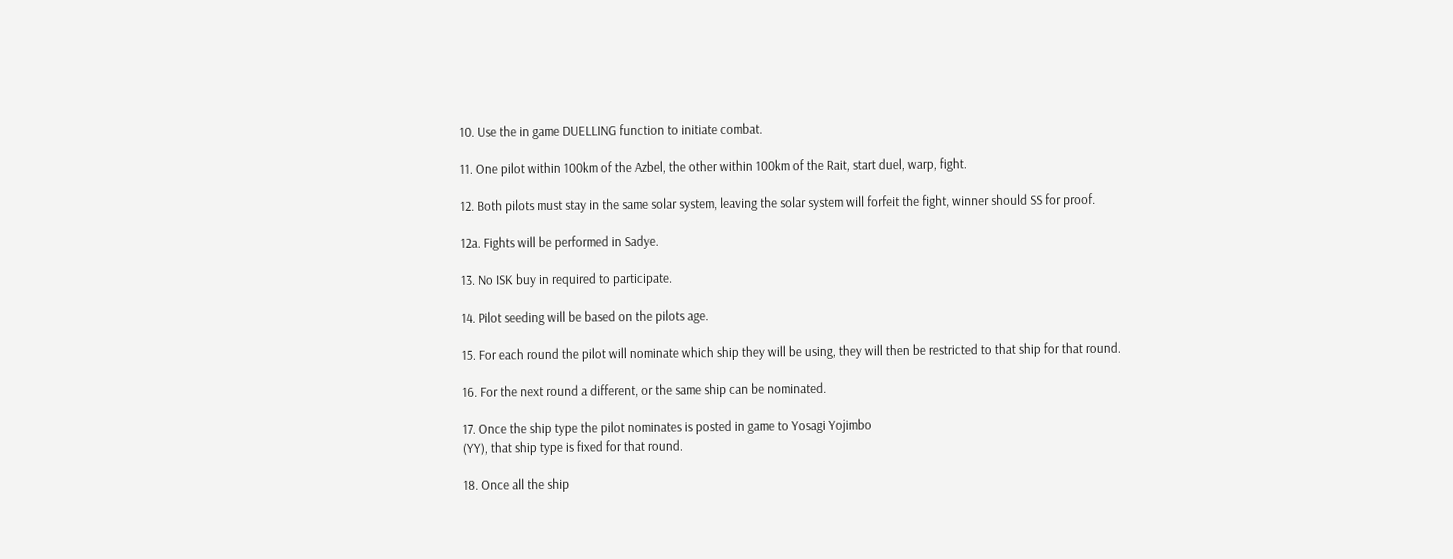10. Use the in game DUELLING function to initiate combat.

11. One pilot within 100km of the Azbel, the other within 100km of the Rait, start duel, warp, fight.

12. Both pilots must stay in the same solar system, leaving the solar system will forfeit the fight, winner should SS for proof.

12a. Fights will be performed in Sadye.

13. No ISK buy in required to participate.

14. Pilot seeding will be based on the pilots age.

15. For each round the pilot will nominate which ship they will be using, they will then be restricted to that ship for that round.

16. For the next round a different, or the same ship can be nominated.

17. Once the ship type the pilot nominates is posted in game to Yosagi Yojimbo
(YY), that ship type is fixed for that round.

18. Once all the ship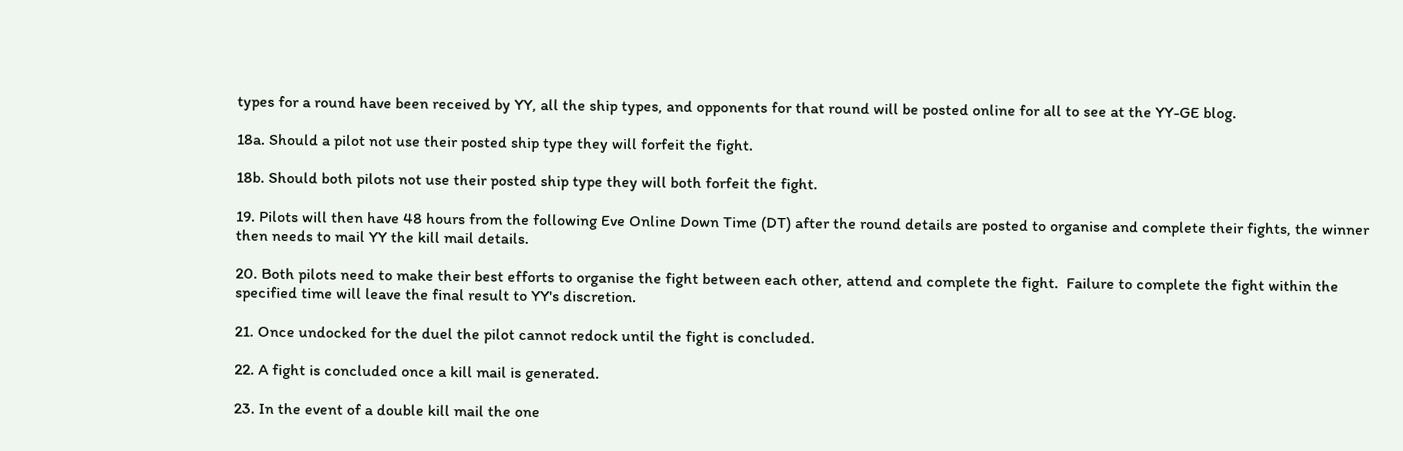types for a round have been received by YY, all the ship types, and opponents for that round will be posted online for all to see at the YY-GE blog.

18a. Should a pilot not use their posted ship type they will forfeit the fight.

18b. Should both pilots not use their posted ship type they will both forfeit the fight.

19. Pilots will then have 48 hours from the following Eve Online Down Time (DT) after the round details are posted to organise and complete their fights, the winner then needs to mail YY the kill mail details.

20. Both pilots need to make their best efforts to organise the fight between each other, attend and complete the fight.  Failure to complete the fight within the specified time will leave the final result to YY's discretion.

21. Once undocked for the duel the pilot cannot redock until the fight is concluded.

22. A fight is concluded once a kill mail is generated.

23. In the event of a double kill mail the one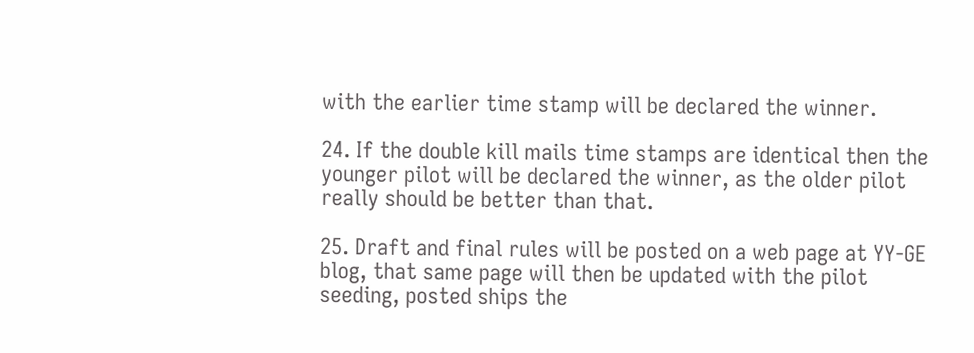with the earlier time stamp will be declared the winner.

24. If the double kill mails time stamps are identical then the younger pilot will be declared the winner, as the older pilot really should be better than that.

25. Draft and final rules will be posted on a web page at YY-GE blog, that same page will then be updated with the pilot seeding, posted ships the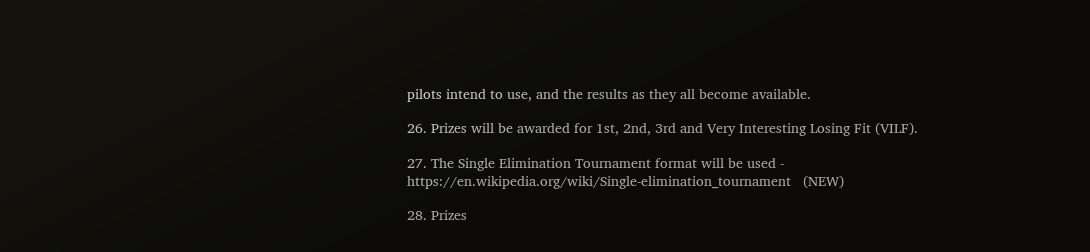pilots intend to use, and the results as they all become available.

26. Prizes will be awarded for 1st, 2nd, 3rd and Very Interesting Losing Fit (VILF).

27. The Single Elimination Tournament format will be used - https://en.wikipedia.org/wiki/Single-elimination_tournament   (NEW)

28. Prizes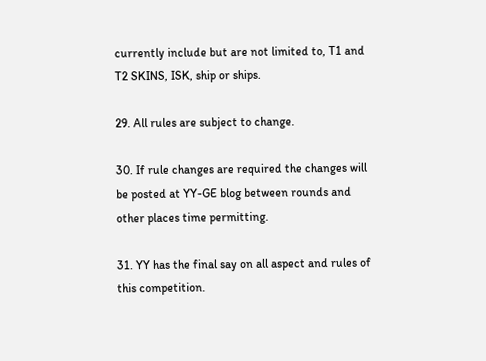currently include but are not limited to, T1 and T2 SKINS, ISK, ship or ships.

29. All rules are subject to change.

30. If rule changes are required the changes will be posted at YY-GE blog between rounds and other places time permitting.

31. YY has the final say on all aspect and rules of this competition.